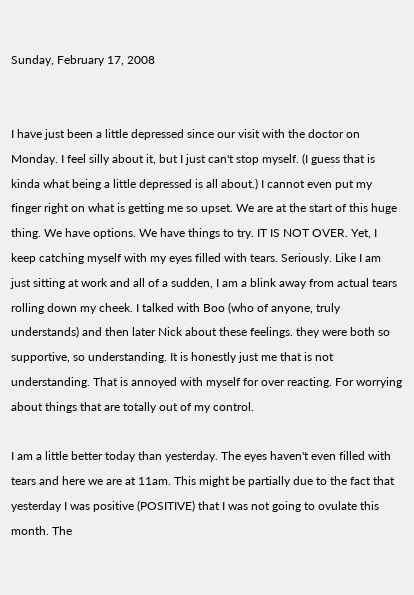Sunday, February 17, 2008


I have just been a little depressed since our visit with the doctor on Monday. I feel silly about it, but I just can't stop myself. (I guess that is kinda what being a little depressed is all about.) I cannot even put my finger right on what is getting me so upset. We are at the start of this huge thing. We have options. We have things to try. IT IS NOT OVER. Yet, I keep catching myself with my eyes filled with tears. Seriously. Like I am just sitting at work and all of a sudden, I am a blink away from actual tears rolling down my cheek. I talked with Boo (who of anyone, truly understands) and then later Nick about these feelings. they were both so supportive, so understanding. It is honestly just me that is not understanding. That is annoyed with myself for over reacting. For worrying about things that are totally out of my control.

I am a little better today than yesterday. The eyes haven't even filled with tears and here we are at 11am. This might be partially due to the fact that yesterday I was positive (POSITIVE) that I was not going to ovulate this month. The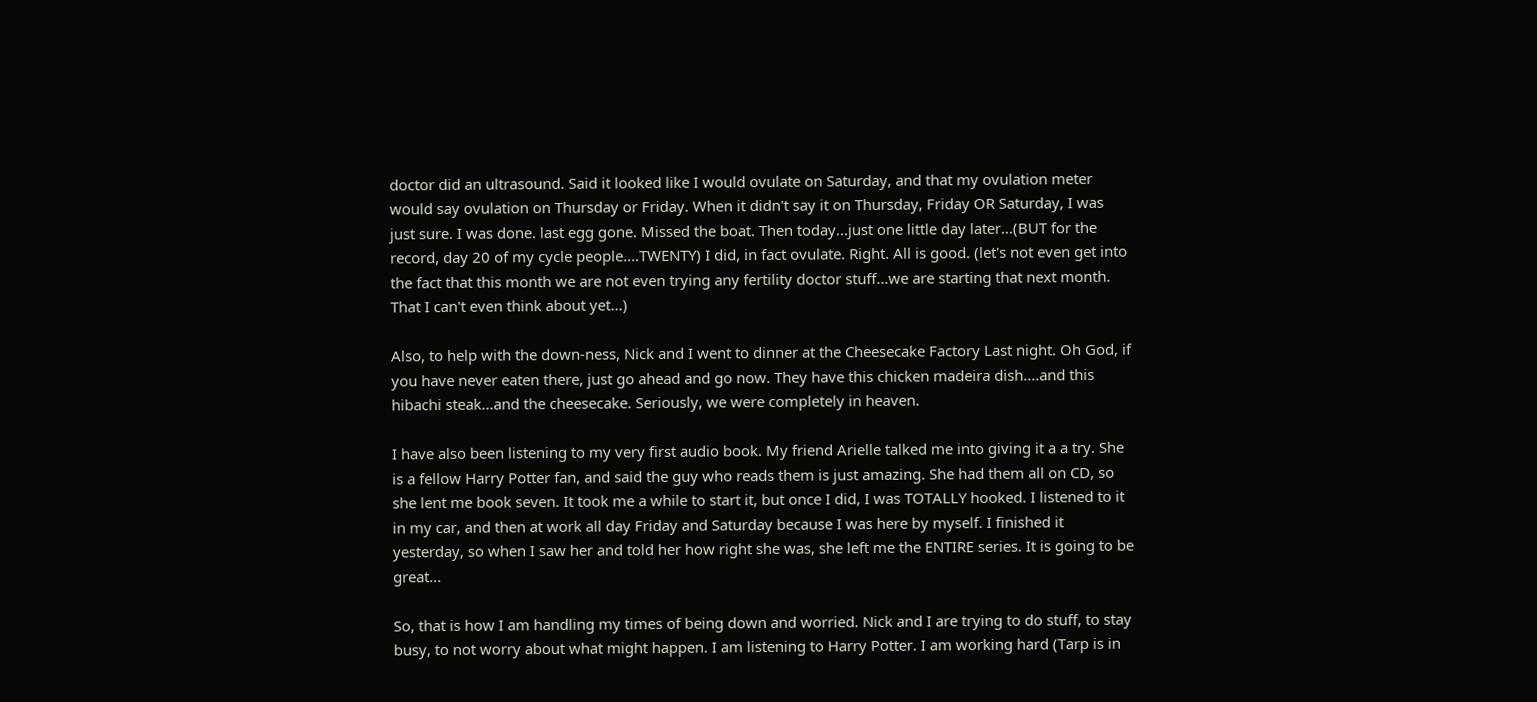doctor did an ultrasound. Said it looked like I would ovulate on Saturday, and that my ovulation meter would say ovulation on Thursday or Friday. When it didn't say it on Thursday, Friday OR Saturday, I was just sure. I was done. last egg gone. Missed the boat. Then today...just one little day later...(BUT for the record, day 20 of my cycle people....TWENTY) I did, in fact ovulate. Right. All is good. (let's not even get into the fact that this month we are not even trying any fertility doctor stuff...we are starting that next month. That I can't even think about yet...)

Also, to help with the down-ness, Nick and I went to dinner at the Cheesecake Factory Last night. Oh God, if you have never eaten there, just go ahead and go now. They have this chicken madeira dish....and this hibachi steak...and the cheesecake. Seriously, we were completely in heaven.

I have also been listening to my very first audio book. My friend Arielle talked me into giving it a a try. She is a fellow Harry Potter fan, and said the guy who reads them is just amazing. She had them all on CD, so she lent me book seven. It took me a while to start it, but once I did, I was TOTALLY hooked. I listened to it in my car, and then at work all day Friday and Saturday because I was here by myself. I finished it yesterday, so when I saw her and told her how right she was, she left me the ENTIRE series. It is going to be great...

So, that is how I am handling my times of being down and worried. Nick and I are trying to do stuff, to stay busy, to not worry about what might happen. I am listening to Harry Potter. I am working hard (Tarp is in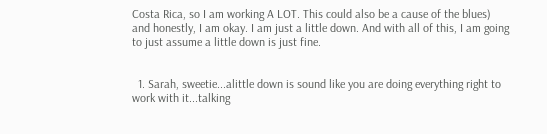Costa Rica, so I am working A LOT. This could also be a cause of the blues) and honestly, I am okay. I am just a little down. And with all of this, I am going to just assume a little down is just fine.


  1. Sarah, sweetie...alittle down is sound like you are doing everything right to work with it...talking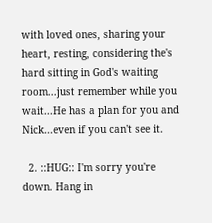with loved ones, sharing your heart, resting, considering the's hard sitting in God's waiting room...just remember while you wait...He has a plan for you and Nick...even if you can't see it.

  2. ::HUG:: I'm sorry you're down. Hang in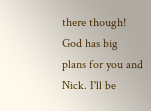there though! God has big plans for you and Nick. I'll be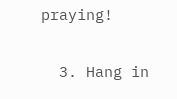praying!

  3. Hang in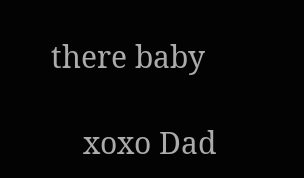there baby

    xoxo Dad